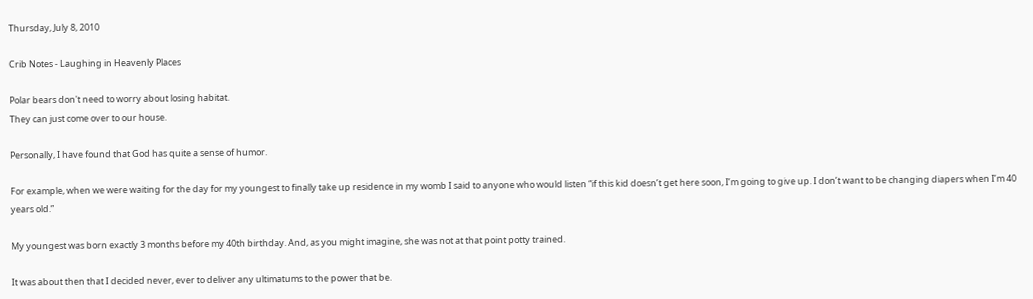Thursday, July 8, 2010

Crib Notes - Laughing in Heavenly Places

Polar bears don't need to worry about losing habitat.
They can just come over to our house.

Personally, I have found that God has quite a sense of humor.

For example, when we were waiting for the day for my youngest to finally take up residence in my womb I said to anyone who would listen “if this kid doesn’t get here soon, I’m going to give up. I don’t want to be changing diapers when I’m 40 years old.”

My youngest was born exactly 3 months before my 40th birthday. And, as you might imagine, she was not at that point potty trained.

It was about then that I decided never, ever to deliver any ultimatums to the power that be.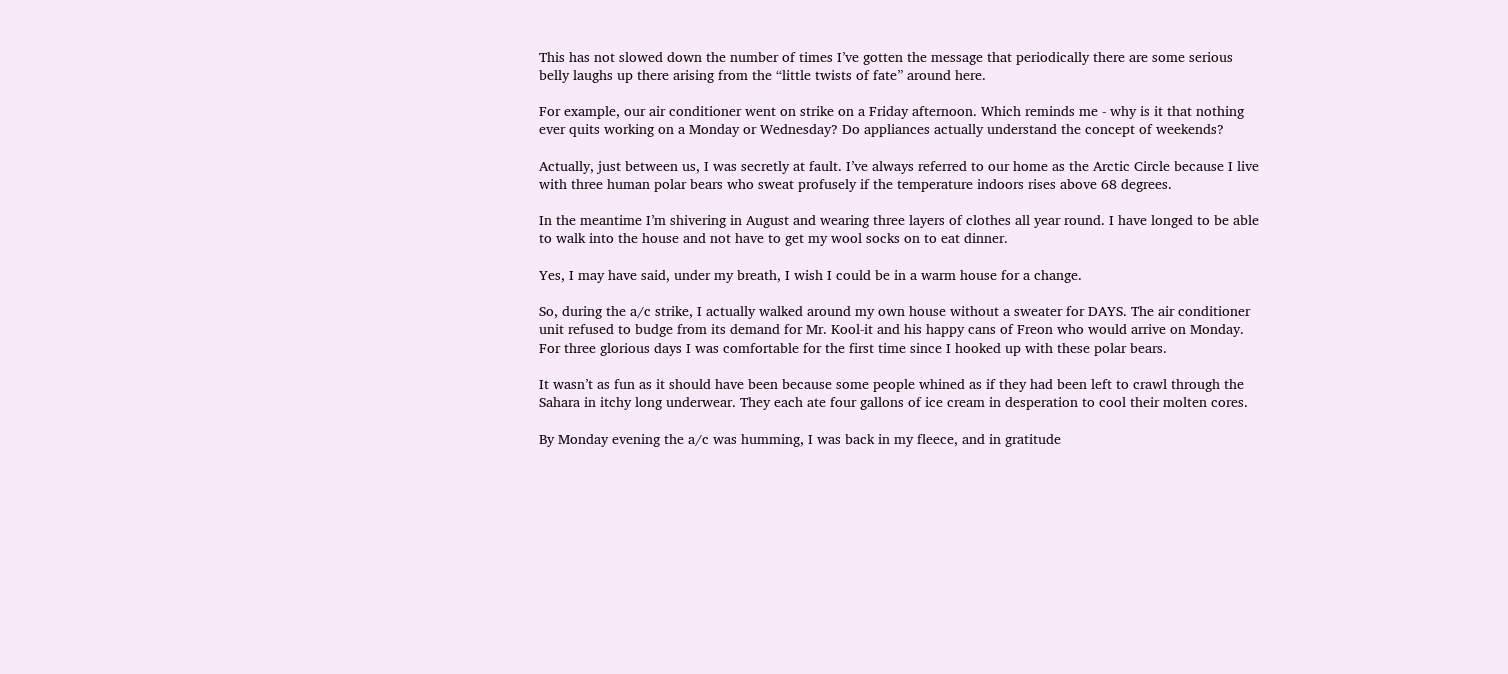This has not slowed down the number of times I’ve gotten the message that periodically there are some serious belly laughs up there arising from the “little twists of fate” around here.

For example, our air conditioner went on strike on a Friday afternoon. Which reminds me - why is it that nothing ever quits working on a Monday or Wednesday? Do appliances actually understand the concept of weekends?

Actually, just between us, I was secretly at fault. I’ve always referred to our home as the Arctic Circle because I live with three human polar bears who sweat profusely if the temperature indoors rises above 68 degrees.

In the meantime I’m shivering in August and wearing three layers of clothes all year round. I have longed to be able to walk into the house and not have to get my wool socks on to eat dinner.

Yes, I may have said, under my breath, I wish I could be in a warm house for a change.

So, during the a/c strike, I actually walked around my own house without a sweater for DAYS. The air conditioner unit refused to budge from its demand for Mr. Kool-it and his happy cans of Freon who would arrive on Monday. For three glorious days I was comfortable for the first time since I hooked up with these polar bears.

It wasn’t as fun as it should have been because some people whined as if they had been left to crawl through the Sahara in itchy long underwear. They each ate four gallons of ice cream in desperation to cool their molten cores.

By Monday evening the a/c was humming, I was back in my fleece, and in gratitude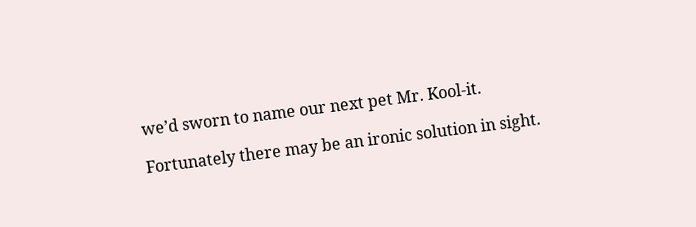we’d sworn to name our next pet Mr. Kool-it.

Fortunately there may be an ironic solution in sight.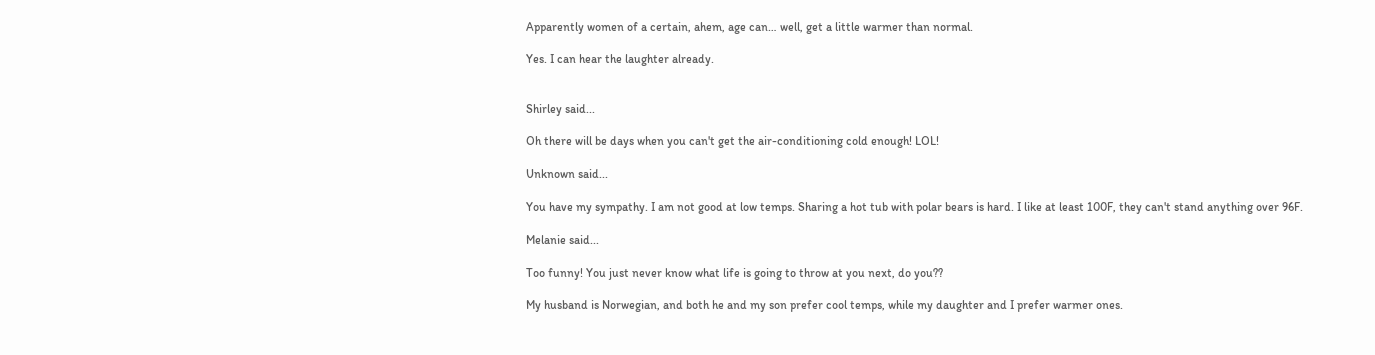Apparently women of a certain, ahem, age can… well, get a little warmer than normal.

Yes. I can hear the laughter already.


Shirley said...

Oh there will be days when you can't get the air-conditioning cold enough! LOL!

Unknown said...

You have my sympathy. I am not good at low temps. Sharing a hot tub with polar bears is hard. I like at least 100F, they can't stand anything over 96F.

Melanie said...

Too funny! You just never know what life is going to throw at you next, do you??

My husband is Norwegian, and both he and my son prefer cool temps, while my daughter and I prefer warmer ones.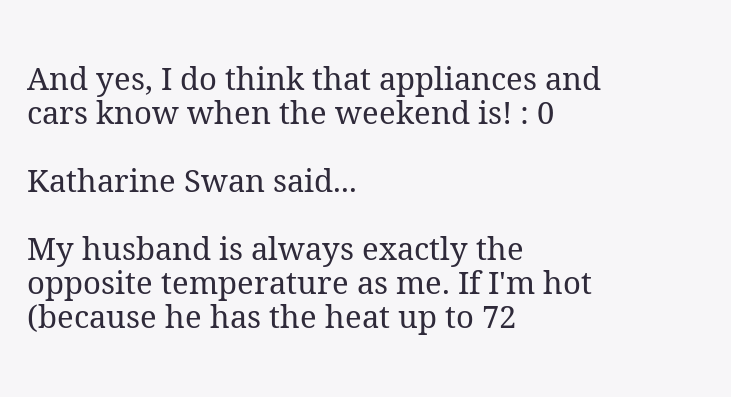And yes, I do think that appliances and cars know when the weekend is! : 0

Katharine Swan said...

My husband is always exactly the opposite temperature as me. If I'm hot (because he has the heat up to 72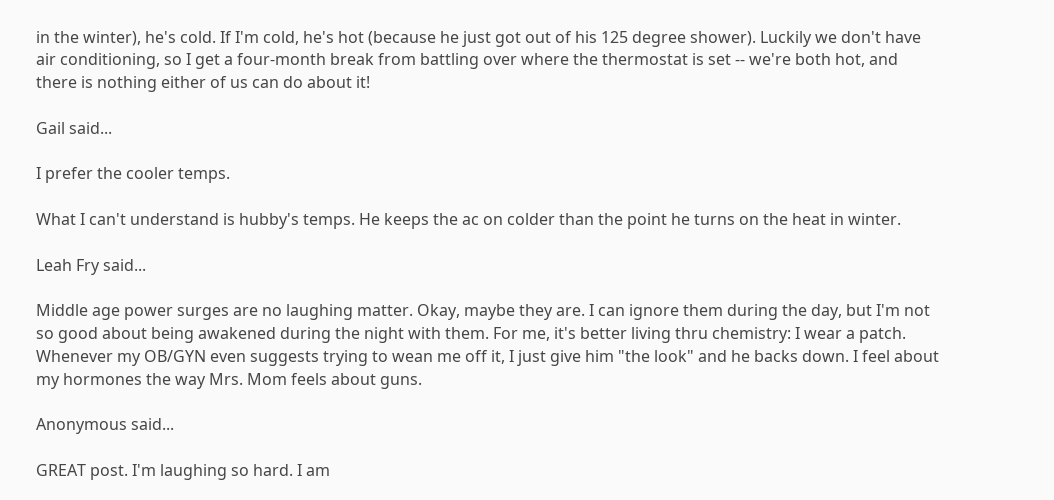in the winter), he's cold. If I'm cold, he's hot (because he just got out of his 125 degree shower). Luckily we don't have air conditioning, so I get a four-month break from battling over where the thermostat is set -- we're both hot, and there is nothing either of us can do about it!

Gail said...

I prefer the cooler temps.

What I can't understand is hubby's temps. He keeps the ac on colder than the point he turns on the heat in winter.

Leah Fry said...

Middle age power surges are no laughing matter. Okay, maybe they are. I can ignore them during the day, but I'm not so good about being awakened during the night with them. For me, it's better living thru chemistry: I wear a patch. Whenever my OB/GYN even suggests trying to wean me off it, I just give him "the look" and he backs down. I feel about my hormones the way Mrs. Mom feels about guns.

Anonymous said...

GREAT post. I'm laughing so hard. I am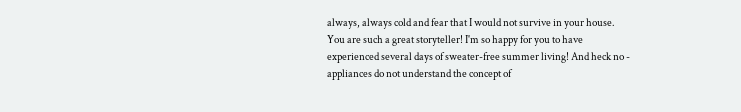always, always cold and fear that I would not survive in your house. You are such a great storyteller! I'm so happy for you to have experienced several days of sweater-free summer living! And heck no - appliances do not understand the concept of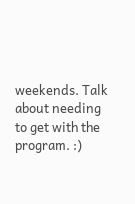weekends. Talk about needing to get with the program. :)